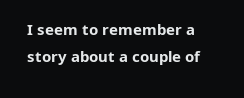I seem to remember a story about a couple of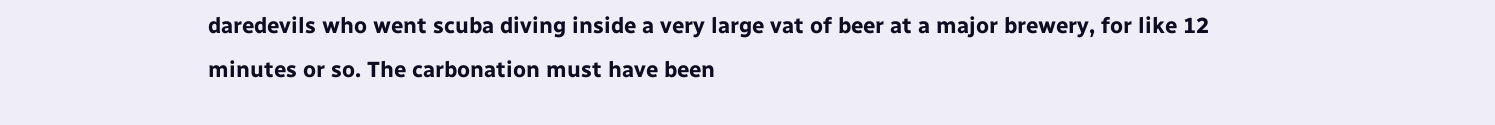daredevils who went scuba diving inside a very large vat of beer at a major brewery, for like 12 minutes or so. The carbonation must have been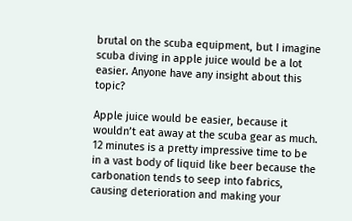brutal on the scuba equipment, but I imagine scuba diving in apple juice would be a lot easier. Anyone have any insight about this topic?

Apple juice would be easier, because it wouldn’t eat away at the scuba gear as much. 12 minutes is a pretty impressive time to be in a vast body of liquid like beer because the carbonation tends to seep into fabrics, causing deterioration and making your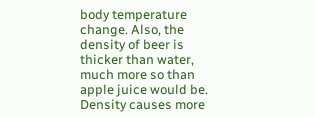body temperature change. Also, the density of beer is thicker than water, much more so than apple juice would be. Density causes more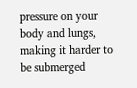pressure on your body and lungs, making it harder to be submerged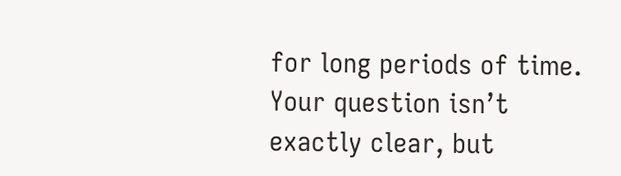for long periods of time. Your question isn’t exactly clear, but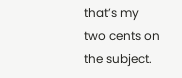that’s my two cents on the subject.